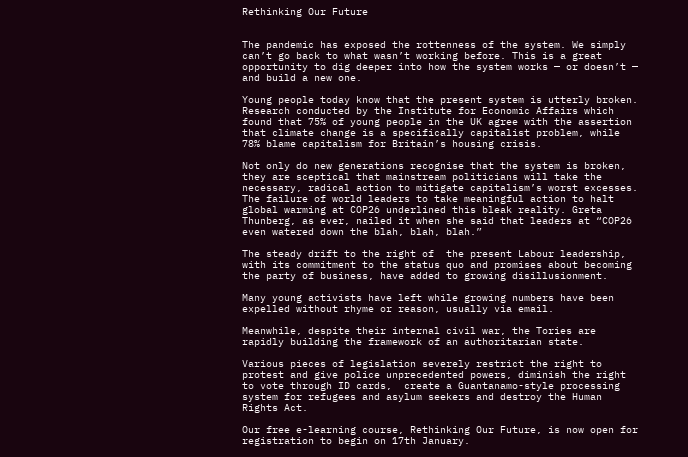Rethinking Our Future


The pandemic has exposed the rottenness of the system. We simply can’t go back to what wasn’t working before. This is a great opportunity to dig deeper into how the system works — or doesn’t — and build a new one.

Young people today know that the present system is utterly broken. Research conducted by the Institute for Economic Affairs which found that 75% of young people in the UK agree with the assertion that climate change is a specifically capitalist problem, while 78% blame capitalism for Britain’s housing crisis.

Not only do new generations recognise that the system is broken, they are sceptical that mainstream politicians will take the necessary, radical action to mitigate capitalism’s worst excesses. The failure of world leaders to take meaningful action to halt global warming at COP26 underlined this bleak reality. Greta Thunberg, as ever, nailed it when she said that leaders at “COP26 even watered down the blah, blah, blah.”

The steady drift to the right of  the present Labour leadership, with its commitment to the status quo and promises about becoming the party of business, have added to growing disillusionment.

Many young activists have left while growing numbers have been expelled without rhyme or reason, usually via email.

Meanwhile, despite their internal civil war, the Tories are rapidly building the framework of an authoritarian state.

Various pieces of legislation severely restrict the right to protest and give police unprecedented powers, diminish the right to vote through ID cards,  create a Guantanamo-style processing system for refugees and asylum seekers and destroy the Human Rights Act.

Our free e-learning course, Rethinking Our Future, is now open for registration to begin on 17th January.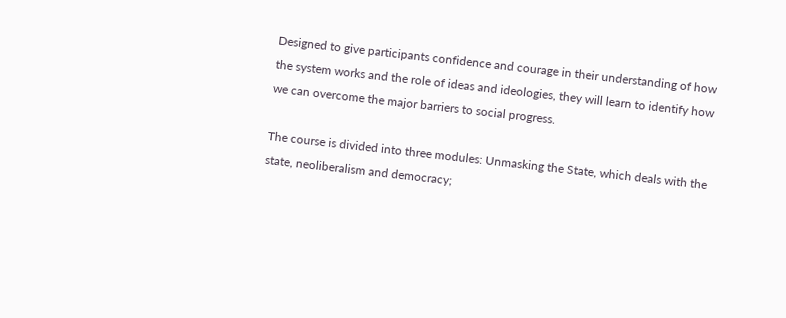Designed to give participants confidence and courage in their understanding of how the system works and the role of ideas and ideologies, they will learn to identify how we can overcome the major barriers to social progress.

The course is divided into three modules: Unmasking the State, which deals with the state, neoliberalism and democracy;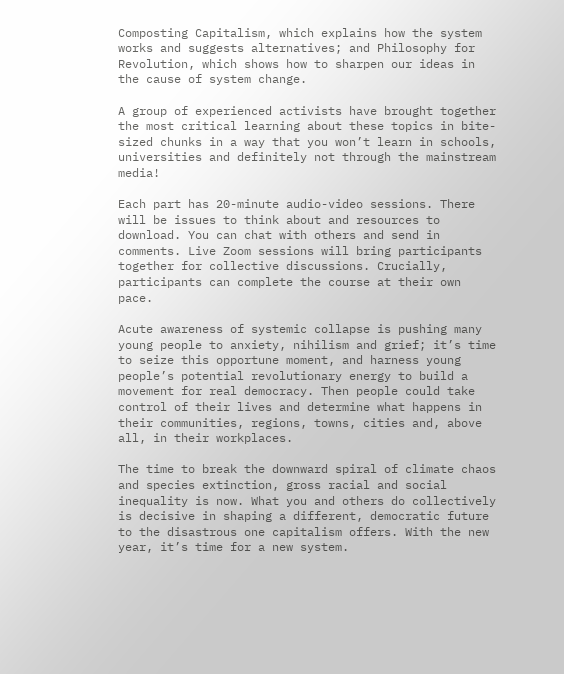Composting Capitalism, which explains how the system works and suggests alternatives; and Philosophy for Revolution, which shows how to sharpen our ideas in the cause of system change.

A group of experienced activists have brought together the most critical learning about these topics in bite-sized chunks in a way that you won’t learn in schools, universities and definitely not through the mainstream media!

Each part has 20-minute audio-video sessions. There will be issues to think about and resources to download. You can chat with others and send in comments. Live Zoom sessions will bring participants together for collective discussions. Crucially, participants can complete the course at their own pace.

Acute awareness of systemic collapse is pushing many young people to anxiety, nihilism and grief; it’s time to seize this opportune moment, and harness young people’s potential revolutionary energy to build a movement for real democracy. Then people could take control of their lives and determine what happens in their communities, regions, towns, cities and, above all, in their workplaces.

The time to break the downward spiral of climate chaos and species extinction, gross racial and social inequality is now. What you and others do collectively is decisive in shaping a different, democratic future to the disastrous one capitalism offers. With the new year, it’s time for a new system.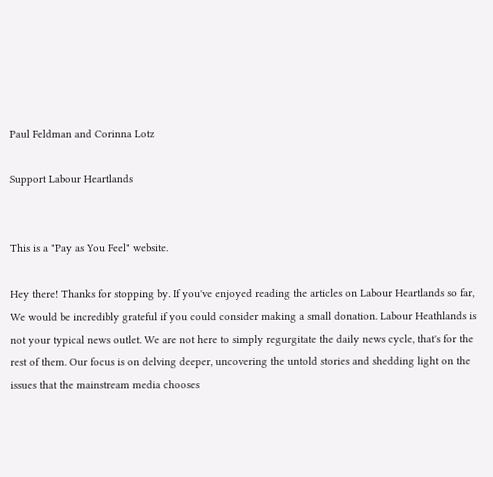Paul Feldman and Corinna Lotz

Support Labour Heartlands


This is a "Pay as You Feel" website.

Hey there! Thanks for stopping by. If you've enjoyed reading the articles on Labour Heartlands so far, We would be incredibly grateful if you could consider making a small donation. Labour Heathlands is not your typical news outlet. We are not here to simply regurgitate the daily news cycle, that's for the rest of them. Our focus is on delving deeper, uncovering the untold stories and shedding light on the issues that the mainstream media chooses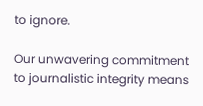to ignore.

Our unwavering commitment to journalistic integrity means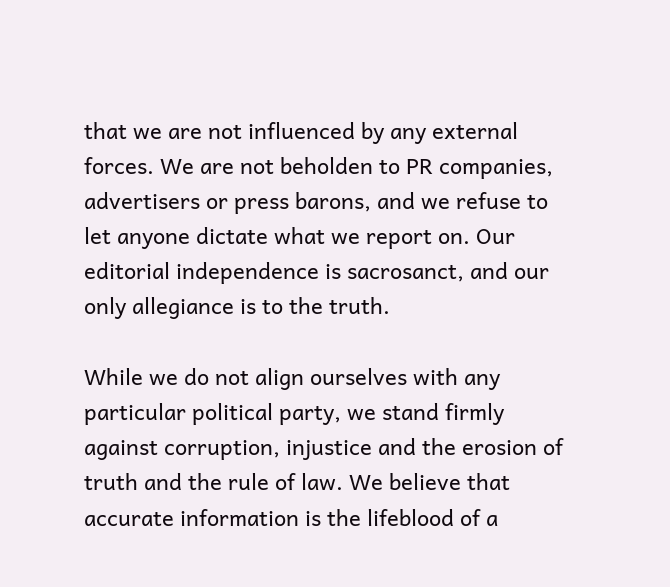that we are not influenced by any external forces. We are not beholden to PR companies, advertisers or press barons, and we refuse to let anyone dictate what we report on. Our editorial independence is sacrosanct, and our only allegiance is to the truth.

While we do not align ourselves with any particular political party, we stand firmly against corruption, injustice and the erosion of truth and the rule of law. We believe that accurate information is the lifeblood of a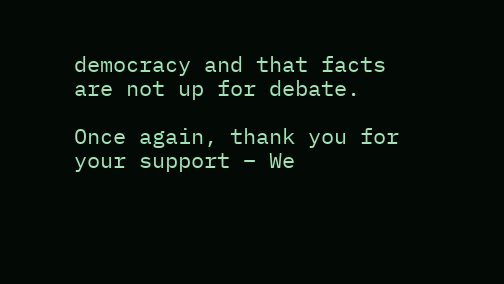democracy and that facts are not up for debate.

Once again, thank you for your support – We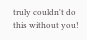truly couldn't do this without you!